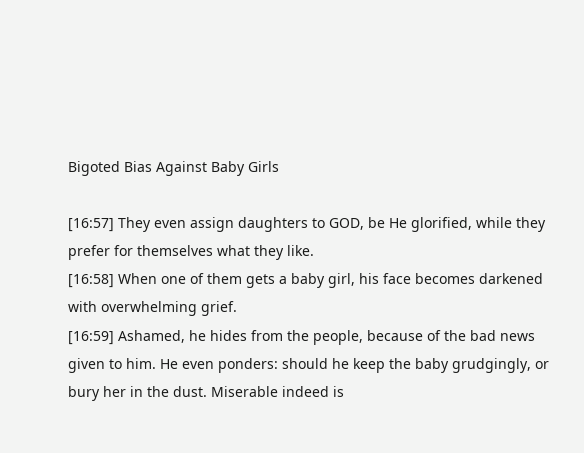Bigoted Bias Against Baby Girls

[16:57] They even assign daughters to GOD, be He glorified, while they prefer for themselves what they like.
[16:58] When one of them gets a baby girl, his face becomes darkened with overwhelming grief.
[16:59] Ashamed, he hides from the people, because of the bad news given to him. He even ponders: should he keep the baby grudgingly, or bury her in the dust. Miserable indeed is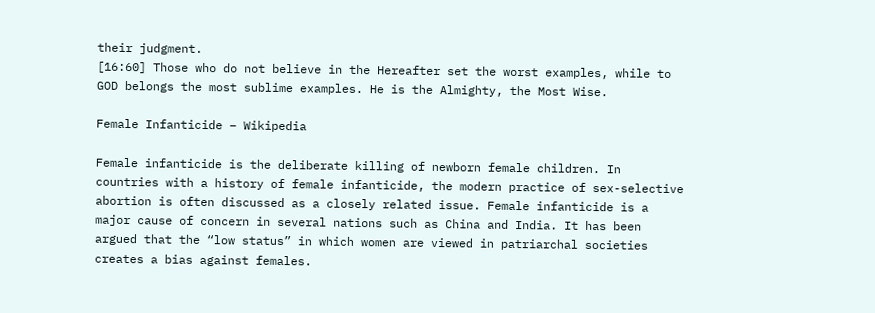their judgment.
[16:60] Those who do not believe in the Hereafter set the worst examples, while to GOD belongs the most sublime examples. He is the Almighty, the Most Wise.

Female Infanticide – Wikipedia

Female infanticide is the deliberate killing of newborn female children. In countries with a history of female infanticide, the modern practice of sex-selective abortion is often discussed as a closely related issue. Female infanticide is a major cause of concern in several nations such as China and India. It has been argued that the “low status” in which women are viewed in patriarchal societies creates a bias against females.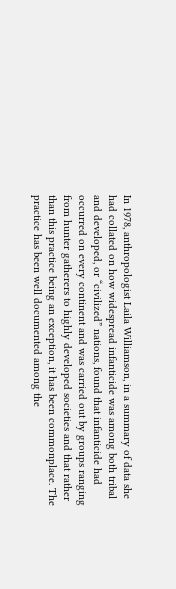In 1978, anthropologist Laila Williamson, in a summary of data she had collated on how widespread infanticide was among both tribal and developed, or “civilized” nations, found that infanticide had occurred on every continent and was carried out by groups ranging from hunter gatherers to highly developed societies and that rather than this practice being an exception, it has been commonplace. The practice has been well documented among the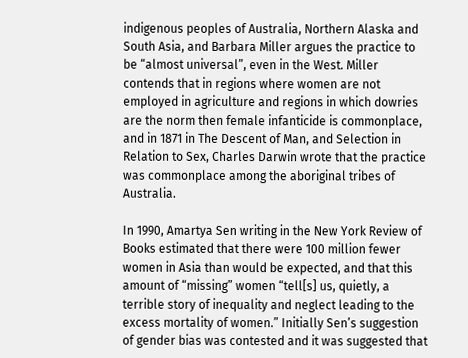indigenous peoples of Australia, Northern Alaska and South Asia, and Barbara Miller argues the practice to be “almost universal”, even in the West. Miller contends that in regions where women are not employed in agriculture and regions in which dowries are the norm then female infanticide is commonplace, and in 1871 in The Descent of Man, and Selection in Relation to Sex, Charles Darwin wrote that the practice was commonplace among the aboriginal tribes of Australia.

In 1990, Amartya Sen writing in the New York Review of Books estimated that there were 100 million fewer women in Asia than would be expected, and that this amount of “missing” women “tell[s] us, quietly, a terrible story of inequality and neglect leading to the excess mortality of women.” Initially Sen’s suggestion of gender bias was contested and it was suggested that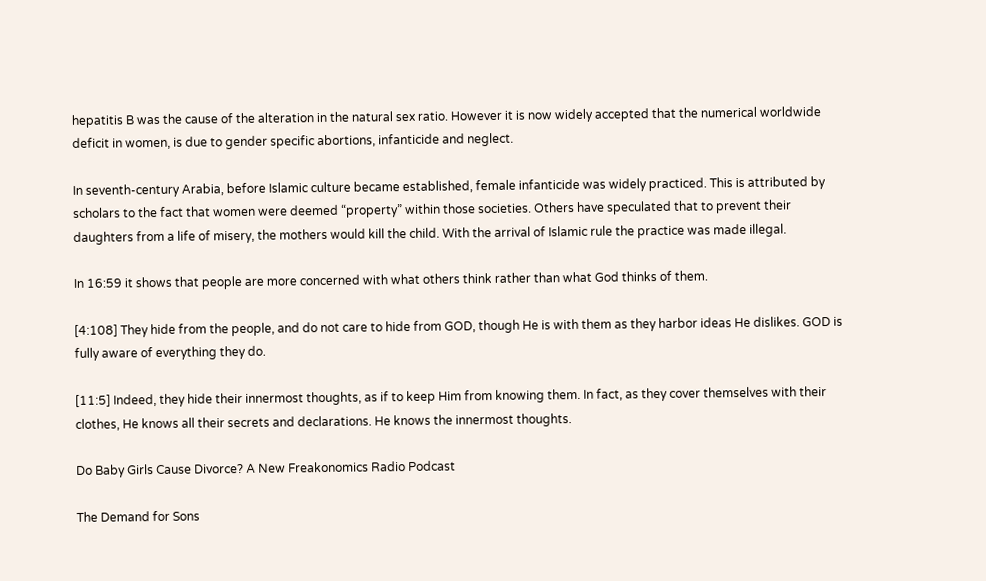hepatitis B was the cause of the alteration in the natural sex ratio. However it is now widely accepted that the numerical worldwide deficit in women, is due to gender specific abortions, infanticide and neglect.

In seventh-century Arabia, before Islamic culture became established, female infanticide was widely practiced. This is attributed by scholars to the fact that women were deemed “property” within those societies. Others have speculated that to prevent their daughters from a life of misery, the mothers would kill the child. With the arrival of Islamic rule the practice was made illegal.

In 16:59 it shows that people are more concerned with what others think rather than what God thinks of them.

[4:108] They hide from the people, and do not care to hide from GOD, though He is with them as they harbor ideas He dislikes. GOD is fully aware of everything they do.

[11:5] Indeed, they hide their innermost thoughts, as if to keep Him from knowing them. In fact, as they cover themselves with their clothes, He knows all their secrets and declarations. He knows the innermost thoughts.

Do Baby Girls Cause Divorce? A New Freakonomics Radio Podcast

The Demand for Sons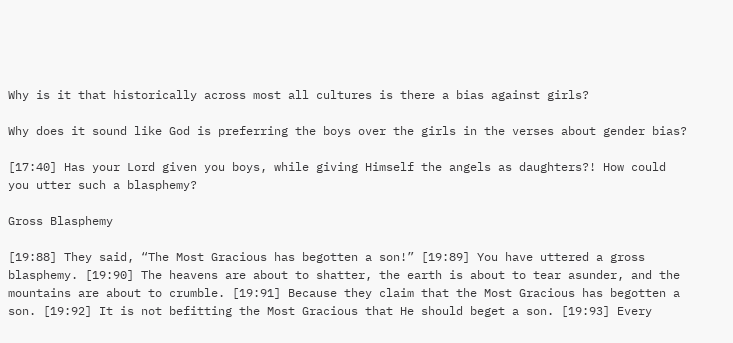Why is it that historically across most all cultures is there a bias against girls?

Why does it sound like God is preferring the boys over the girls in the verses about gender bias?

[17:40] Has your Lord given you boys, while giving Himself the angels as daughters?! How could you utter such a blasphemy?

Gross Blasphemy

[19:88] They said, “The Most Gracious has begotten a son!” [19:89] You have uttered a gross blasphemy. [19:90] The heavens are about to shatter, the earth is about to tear asunder, and the mountains are about to crumble. [19:91] Because they claim that the Most Gracious has begotten a son. [19:92] It is not befitting the Most Gracious that He should beget a son. [19:93] Every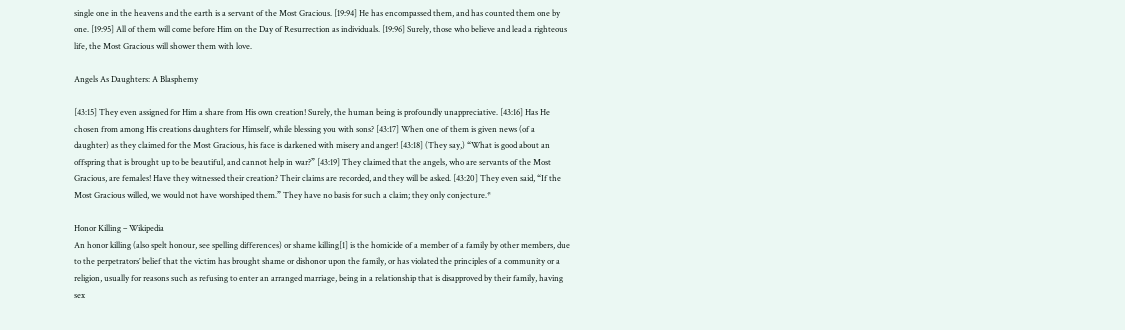single one in the heavens and the earth is a servant of the Most Gracious. [19:94] He has encompassed them, and has counted them one by one. [19:95] All of them will come before Him on the Day of Resurrection as individuals. [19:96] Surely, those who believe and lead a righteous life, the Most Gracious will shower them with love.

Angels As Daughters: A Blasphemy

[43:15] They even assigned for Him a share from His own creation! Surely, the human being is profoundly unappreciative. [43:16] Has He chosen from among His creations daughters for Himself, while blessing you with sons? [43:17] When one of them is given news (of a daughter) as they claimed for the Most Gracious, his face is darkened with misery and anger! [43:18] (They say,) “What is good about an offspring that is brought up to be beautiful, and cannot help in war?” [43:19] They claimed that the angels, who are servants of the Most Gracious, are females! Have they witnessed their creation? Their claims are recorded, and they will be asked. [43:20] They even said, “If the Most Gracious willed, we would not have worshiped them.” They have no basis for such a claim; they only conjecture.*

Honor Killing – Wikipedia
An honor killing (also spelt honour, see spelling differences) or shame killing[1] is the homicide of a member of a family by other members, due to the perpetrators’ belief that the victim has brought shame or dishonor upon the family, or has violated the principles of a community or a religion, usually for reasons such as refusing to enter an arranged marriage, being in a relationship that is disapproved by their family, having sex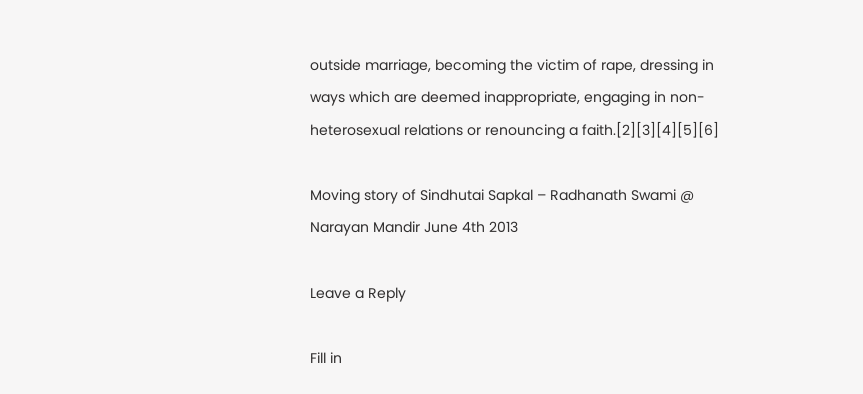outside marriage, becoming the victim of rape, dressing in ways which are deemed inappropriate, engaging in non-heterosexual relations or renouncing a faith.[2][3][4][5][6]

Moving story of Sindhutai Sapkal – Radhanath Swami @ Narayan Mandir June 4th 2013

Leave a Reply

Fill in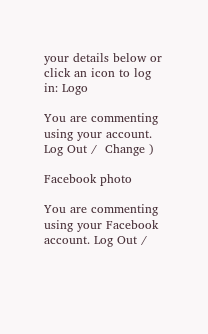your details below or click an icon to log in: Logo

You are commenting using your account. Log Out /  Change )

Facebook photo

You are commenting using your Facebook account. Log Out /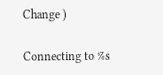Change )

Connecting to %s